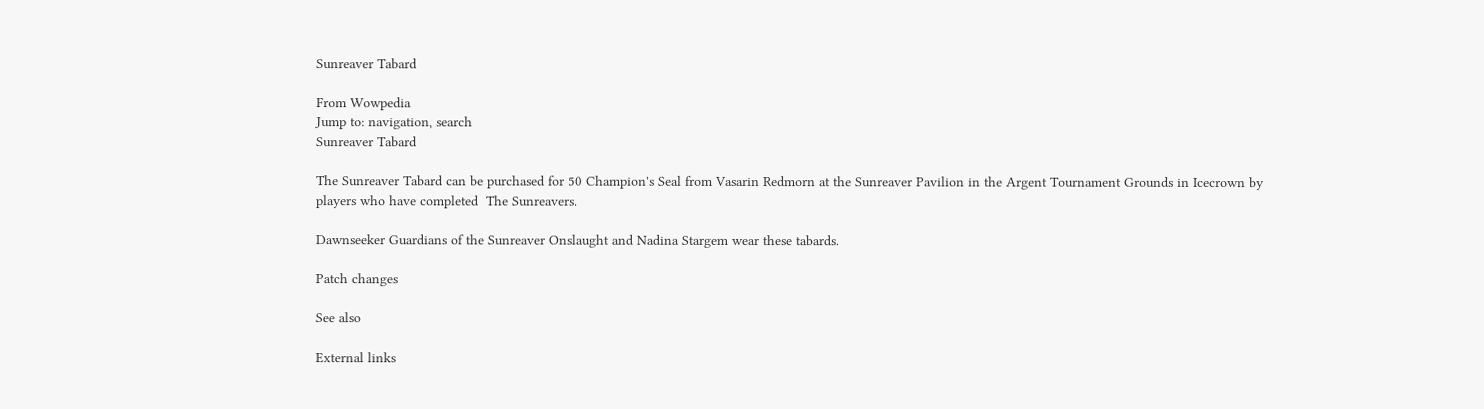Sunreaver Tabard

From Wowpedia
Jump to: navigation, search
Sunreaver Tabard

The Sunreaver Tabard can be purchased for 50 Champion's Seal from Vasarin Redmorn at the Sunreaver Pavilion in the Argent Tournament Grounds in Icecrown by players who have completed  The Sunreavers.

Dawnseeker Guardians of the Sunreaver Onslaught and Nadina Stargem wear these tabards.

Patch changes

See also

External links